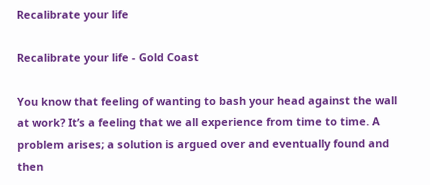Recalibrate your life

Recalibrate your life - Gold Coast

You know that feeling of wanting to bash your head against the wall at work? It’s a feeling that we all experience from time to time. A problem arises; a solution is argued over and eventually found and then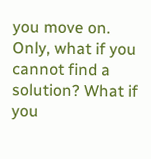you move on. Only, what if you cannot find a solution? What if you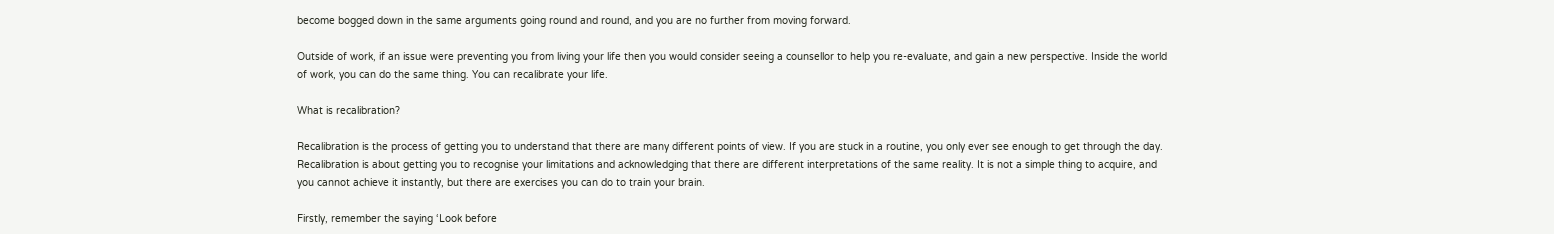become bogged down in the same arguments going round and round, and you are no further from moving forward.

Outside of work, if an issue were preventing you from living your life then you would consider seeing a counsellor to help you re-evaluate, and gain a new perspective. Inside the world of work, you can do the same thing. You can recalibrate your life.

What is recalibration?

Recalibration is the process of getting you to understand that there are many different points of view. If you are stuck in a routine, you only ever see enough to get through the day. Recalibration is about getting you to recognise your limitations and acknowledging that there are different interpretations of the same reality. It is not a simple thing to acquire, and you cannot achieve it instantly, but there are exercises you can do to train your brain.

Firstly, remember the saying ‘Look before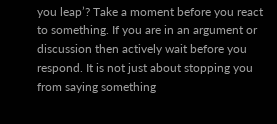you leap’? Take a moment before you react to something. If you are in an argument or discussion then actively wait before you respond. It is not just about stopping you from saying something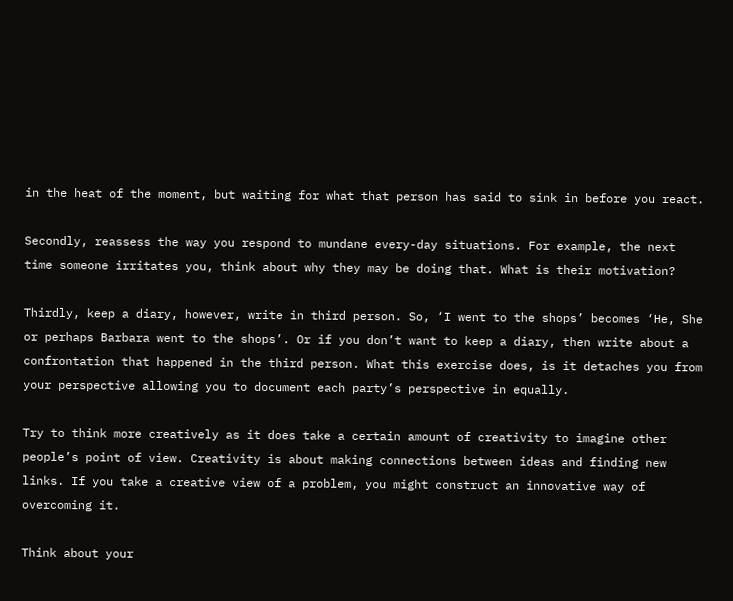in the heat of the moment, but waiting for what that person has said to sink in before you react.

Secondly, reassess the way you respond to mundane every-day situations. For example, the next time someone irritates you, think about why they may be doing that. What is their motivation?

Thirdly, keep a diary, however, write in third person. So, ‘I went to the shops’ becomes ‘He, She or perhaps Barbara went to the shops’. Or if you don’t want to keep a diary, then write about a confrontation that happened in the third person. What this exercise does, is it detaches you from your perspective allowing you to document each party’s perspective in equally.

Try to think more creatively as it does take a certain amount of creativity to imagine other people’s point of view. Creativity is about making connections between ideas and finding new links. If you take a creative view of a problem, you might construct an innovative way of overcoming it.

Think about your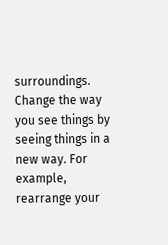surroundings. Change the way you see things by seeing things in a new way. For example, rearrange your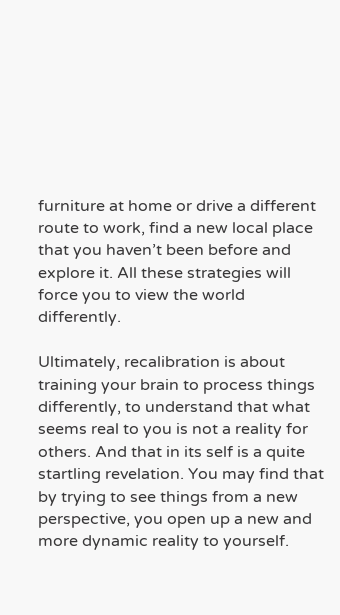furniture at home or drive a different route to work, find a new local place that you haven’t been before and explore it. All these strategies will force you to view the world differently.

Ultimately, recalibration is about training your brain to process things differently, to understand that what seems real to you is not a reality for others. And that in its self is a quite startling revelation. You may find that by trying to see things from a new perspective, you open up a new and more dynamic reality to yourself.